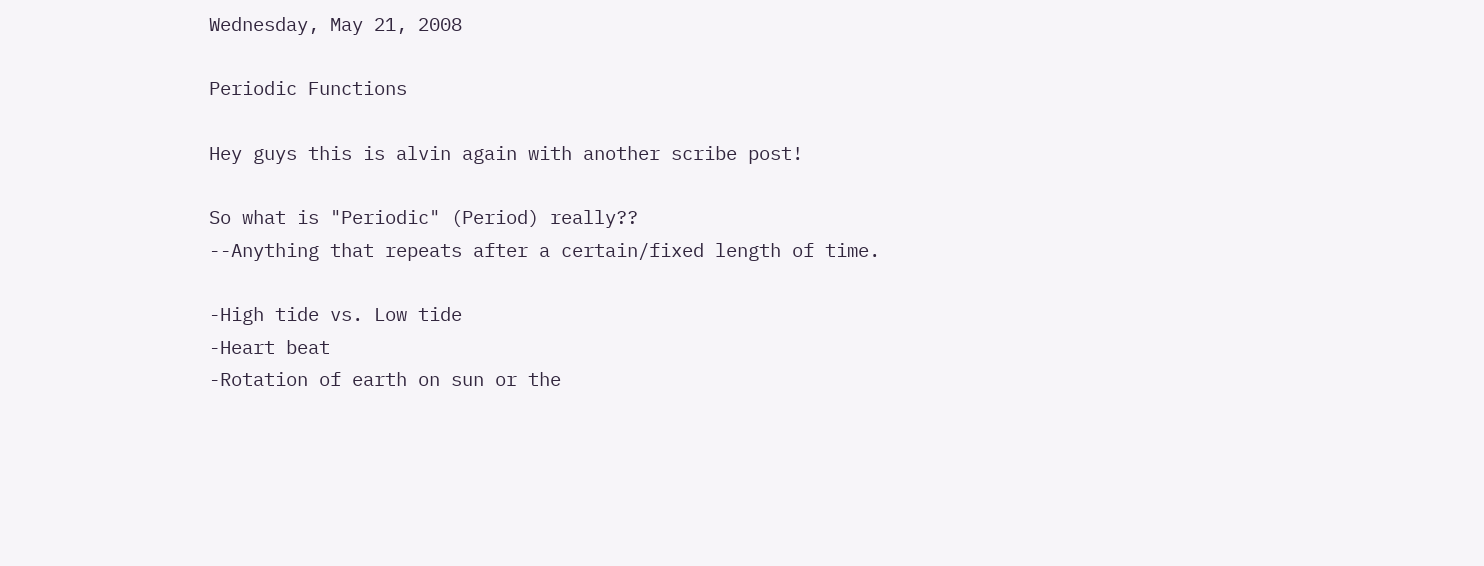Wednesday, May 21, 2008

Periodic Functions

Hey guys this is alvin again with another scribe post!

So what is "Periodic" (Period) really??
--Anything that repeats after a certain/fixed length of time.

-High tide vs. Low tide
-Heart beat
-Rotation of earth on sun or the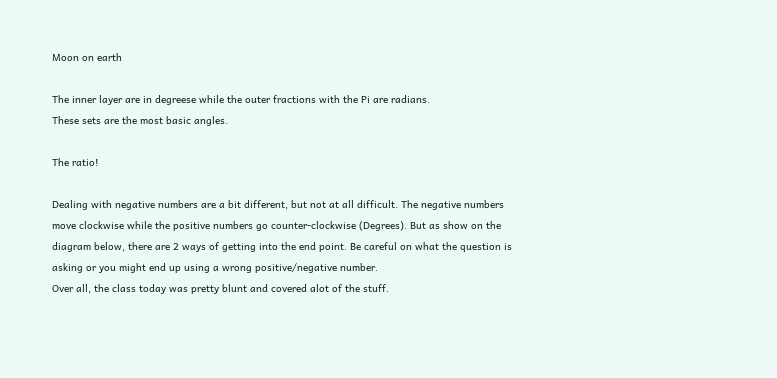Moon on earth

The inner layer are in degreese while the outer fractions with the Pi are radians.
These sets are the most basic angles.

The ratio!

Dealing with negative numbers are a bit different, but not at all difficult. The negative numbers move clockwise while the positive numbers go counter-clockwise (Degrees). But as show on the diagram below, there are 2 ways of getting into the end point. Be careful on what the question is asking or you might end up using a wrong positive/negative number.
Over all, the class today was pretty blunt and covered alot of the stuff.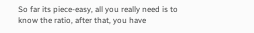So far its piece-easy, all you really need is to know the ratio, after that, you have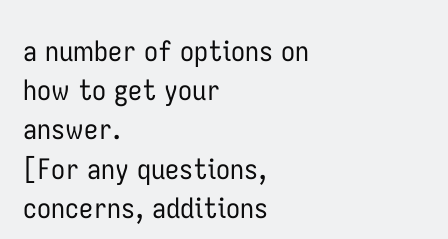a number of options on how to get your answer.
[For any questions, concerns, additions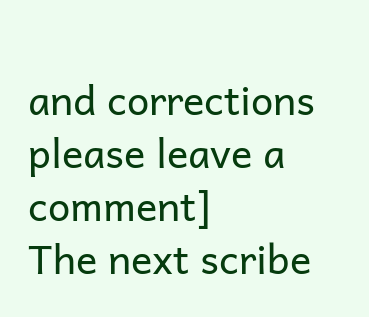and corrections please leave a comment]
The next scribe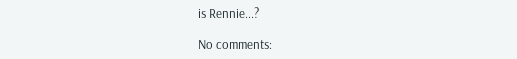is Rennie...?

No comments: